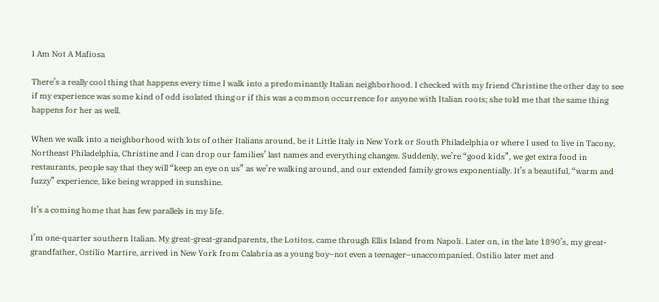I Am Not A Mafiosa

There’s a really cool thing that happens every time I walk into a predominantly Italian neighborhood. I checked with my friend Christine the other day to see if my experience was some kind of odd isolated thing or if this was a common occurrence for anyone with Italian roots; she told me that the same thing happens for her as well.

When we walk into a neighborhood with lots of other Italians around, be it Little Italy in New York or South Philadelphia or where I used to live in Tacony, Northeast Philadelphia, Christine and I can drop our families’ last names and everything changes. Suddenly, we’re “good kids”, we get extra food in restaurants, people say that they will “keep an eye on us” as we’re walking around, and our extended family grows exponentially. It’s a beautiful, “warm and fuzzy” experience, like being wrapped in sunshine.

It’s a coming home that has few parallels in my life.

I’m one-quarter southern Italian. My great-great-grandparents, the Lotitos, came through Ellis Island from Napoli. Later on, in the late 1890’s, my great-grandfather, Ostilio Martire, arrived in New York from Calabria as a young boy–not even a teenager–unaccompanied. Ostilio later met and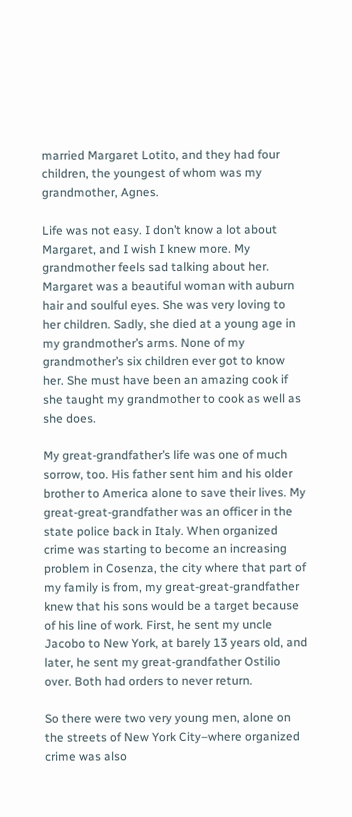married Margaret Lotito, and they had four children, the youngest of whom was my grandmother, Agnes.

Life was not easy. I don’t know a lot about Margaret, and I wish I knew more. My grandmother feels sad talking about her. Margaret was a beautiful woman with auburn hair and soulful eyes. She was very loving to her children. Sadly, she died at a young age in my grandmother’s arms. None of my grandmother’s six children ever got to know her. She must have been an amazing cook if she taught my grandmother to cook as well as she does.

My great-grandfather’s life was one of much sorrow, too. His father sent him and his older brother to America alone to save their lives. My great-great-grandfather was an officer in the state police back in Italy. When organized crime was starting to become an increasing problem in Cosenza, the city where that part of my family is from, my great-great-grandfather knew that his sons would be a target because of his line of work. First, he sent my uncle Jacobo to New York, at barely 13 years old, and later, he sent my great-grandfather Ostilio over. Both had orders to never return.

So there were two very young men, alone on the streets of New York City–where organized crime was also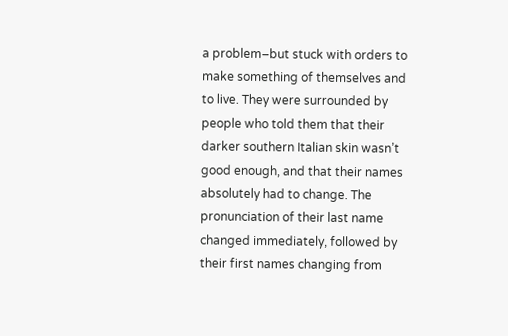a problem–but stuck with orders to make something of themselves and to live. They were surrounded by people who told them that their darker southern Italian skin wasn’t good enough, and that their names absolutely had to change. The pronunciation of their last name changed immediately, followed by their first names changing from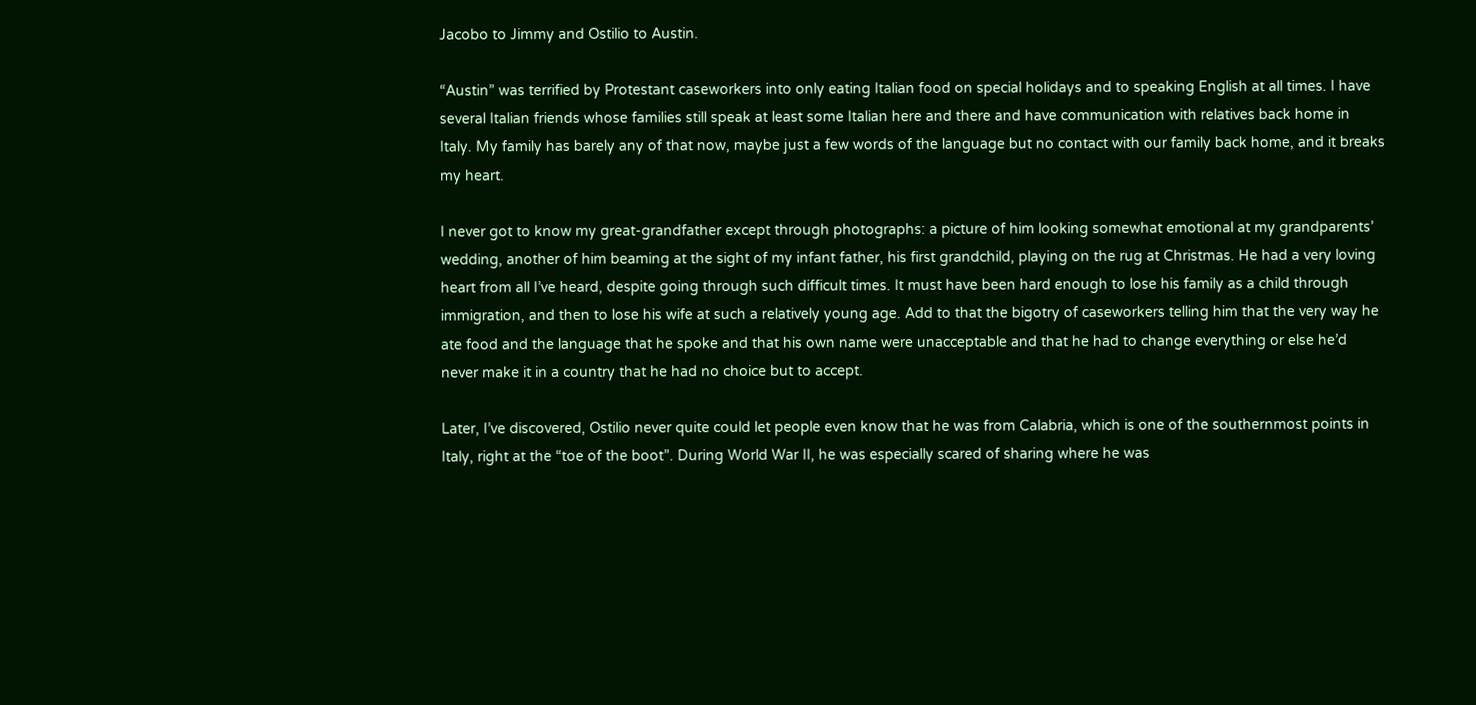Jacobo to Jimmy and Ostilio to Austin.

“Austin” was terrified by Protestant caseworkers into only eating Italian food on special holidays and to speaking English at all times. I have several Italian friends whose families still speak at least some Italian here and there and have communication with relatives back home in Italy. My family has barely any of that now, maybe just a few words of the language but no contact with our family back home, and it breaks my heart.

I never got to know my great-grandfather except through photographs: a picture of him looking somewhat emotional at my grandparents’ wedding, another of him beaming at the sight of my infant father, his first grandchild, playing on the rug at Christmas. He had a very loving heart from all I’ve heard, despite going through such difficult times. It must have been hard enough to lose his family as a child through immigration, and then to lose his wife at such a relatively young age. Add to that the bigotry of caseworkers telling him that the very way he ate food and the language that he spoke and that his own name were unacceptable and that he had to change everything or else he’d never make it in a country that he had no choice but to accept.

Later, I’ve discovered, Ostilio never quite could let people even know that he was from Calabria, which is one of the southernmost points in Italy, right at the “toe of the boot”. During World War II, he was especially scared of sharing where he was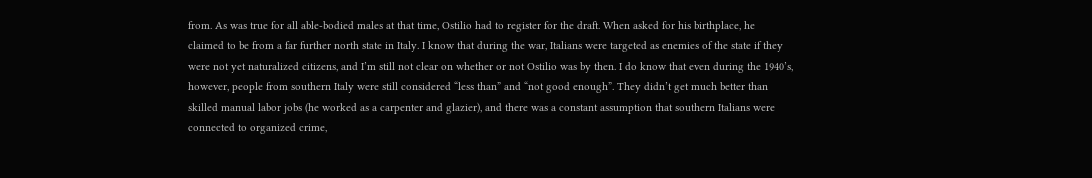from. As was true for all able-bodied males at that time, Ostilio had to register for the draft. When asked for his birthplace, he claimed to be from a far further north state in Italy. I know that during the war, Italians were targeted as enemies of the state if they were not yet naturalized citizens, and I’m still not clear on whether or not Ostilio was by then. I do know that even during the 1940’s, however, people from southern Italy were still considered “less than” and “not good enough”. They didn’t get much better than skilled manual labor jobs (he worked as a carpenter and glazier), and there was a constant assumption that southern Italians were connected to organized crime,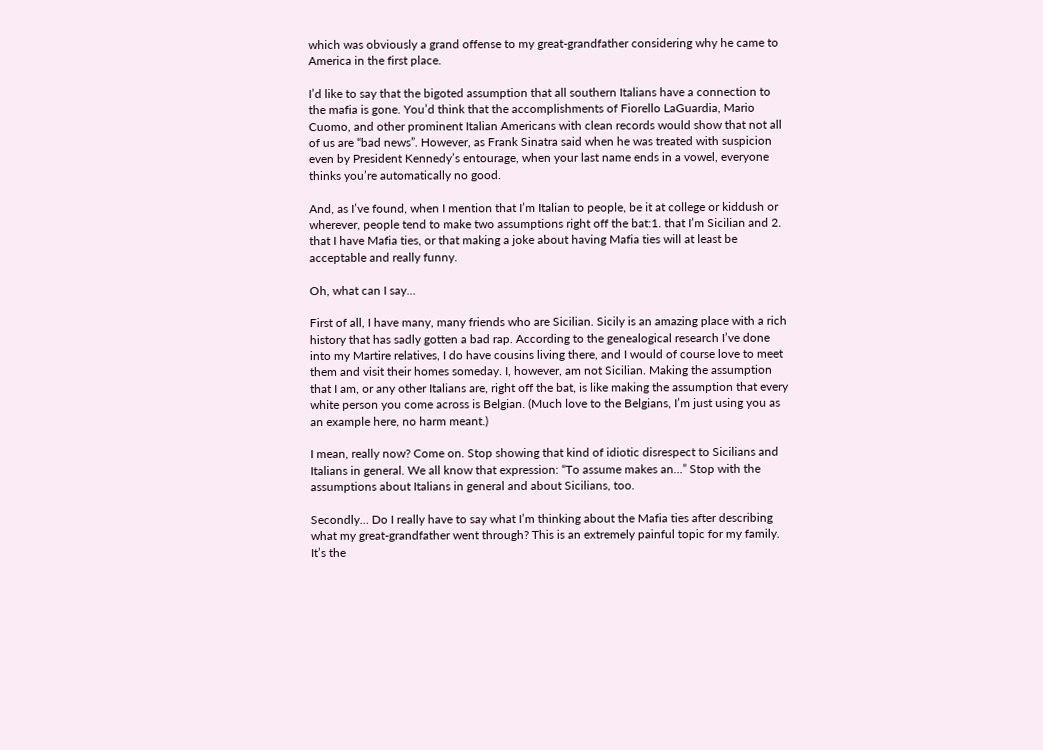which was obviously a grand offense to my great-grandfather considering why he came to America in the first place.

I’d like to say that the bigoted assumption that all southern Italians have a connection to the mafia is gone. You’d think that the accomplishments of Fiorello LaGuardia, Mario Cuomo, and other prominent Italian Americans with clean records would show that not all of us are “bad news”. However, as Frank Sinatra said when he was treated with suspicion even by President Kennedy’s entourage, when your last name ends in a vowel, everyone thinks you’re automatically no good.

And, as I’ve found, when I mention that I’m Italian to people, be it at college or kiddush or wherever, people tend to make two assumptions right off the bat:1. that I’m Sicilian and 2. that I have Mafia ties, or that making a joke about having Mafia ties will at least be acceptable and really funny.

Oh, what can I say…

First of all, I have many, many friends who are Sicilian. Sicily is an amazing place with a rich history that has sadly gotten a bad rap. According to the genealogical research I’ve done into my Martire relatives, I do have cousins living there, and I would of course love to meet them and visit their homes someday. I, however, am not Sicilian. Making the assumption that I am, or any other Italians are, right off the bat, is like making the assumption that every white person you come across is Belgian. (Much love to the Belgians, I’m just using you as an example here, no harm meant.)

I mean, really now? Come on. Stop showing that kind of idiotic disrespect to Sicilians and Italians in general. We all know that expression: “To assume makes an…” Stop with the assumptions about Italians in general and about Sicilians, too.

Secondly… Do I really have to say what I’m thinking about the Mafia ties after describing what my great-grandfather went through? This is an extremely painful topic for my family. It’s the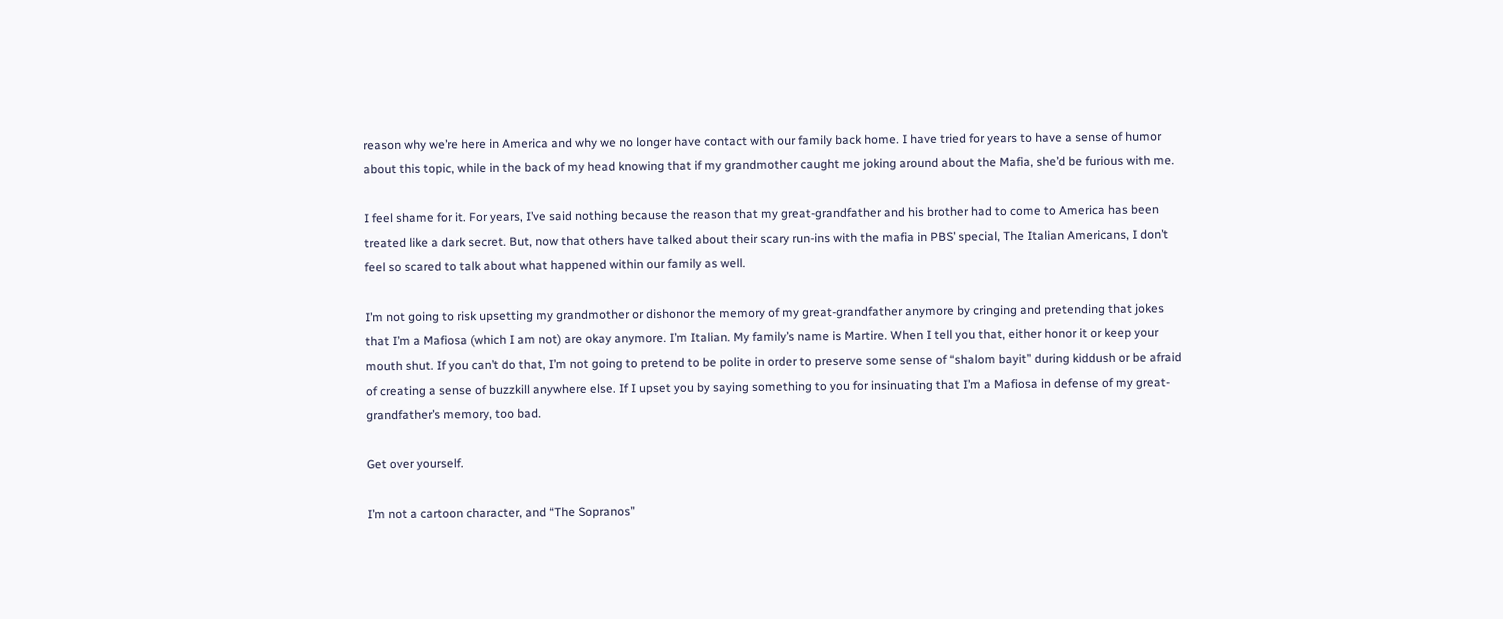reason why we’re here in America and why we no longer have contact with our family back home. I have tried for years to have a sense of humor about this topic, while in the back of my head knowing that if my grandmother caught me joking around about the Mafia, she’d be furious with me.

I feel shame for it. For years, I’ve said nothing because the reason that my great-grandfather and his brother had to come to America has been treated like a dark secret. But, now that others have talked about their scary run-ins with the mafia in PBS’ special, The Italian Americans, I don’t feel so scared to talk about what happened within our family as well.

I’m not going to risk upsetting my grandmother or dishonor the memory of my great-grandfather anymore by cringing and pretending that jokes that I’m a Mafiosa (which I am not) are okay anymore. I’m Italian. My family’s name is Martire. When I tell you that, either honor it or keep your mouth shut. If you can’t do that, I’m not going to pretend to be polite in order to preserve some sense of “shalom bayit” during kiddush or be afraid of creating a sense of buzzkill anywhere else. If I upset you by saying something to you for insinuating that I’m a Mafiosa in defense of my great-grandfather’s memory, too bad.

Get over yourself.

I’m not a cartoon character, and “The Sopranos”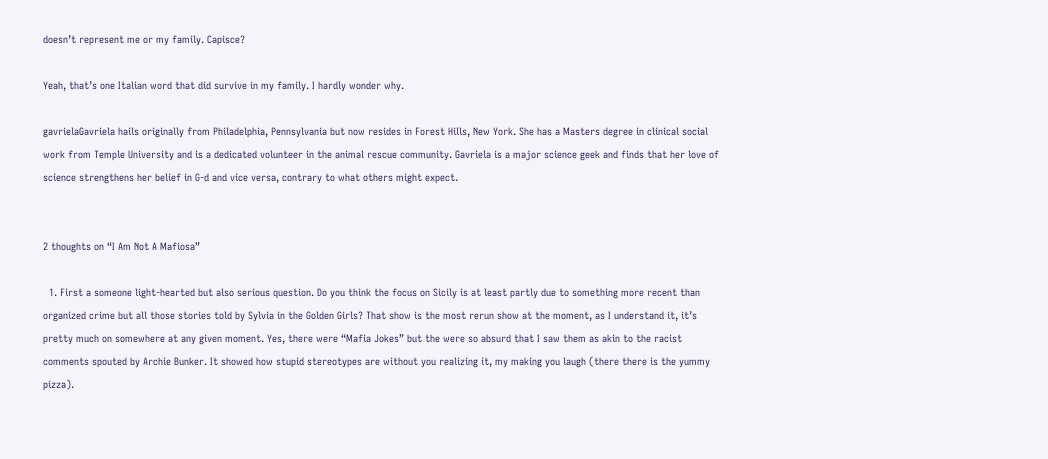doesn’t represent me or my family. Capisce?

Yeah, that’s one Italian word that did survive in my family. I hardly wonder why.

gavrielaGavriela hails originally from Philadelphia, Pennsylvania but now resides in Forest Hills, New York. She has a Masters degree in clinical social work from Temple University and is a dedicated volunteer in the animal rescue community. Gavriela is a major science geek and finds that her love of science strengthens her belief in G-d and vice versa, contrary to what others might expect.


2 thoughts on “I Am Not A Mafiosa”

  1. First a someone light-hearted but also serious question. Do you think the focus on Sicily is at least partly due to something more recent than organized crime but all those stories told by Sylvia in the Golden Girls? That show is the most rerun show at the moment, as I understand it, it’s pretty much on somewhere at any given moment. Yes, there were “Mafia Jokes” but the were so absurd that I saw them as akin to the racist comments spouted by Archie Bunker. It showed how stupid stereotypes are without you realizing it, my making you laugh (there there is the yummy pizza).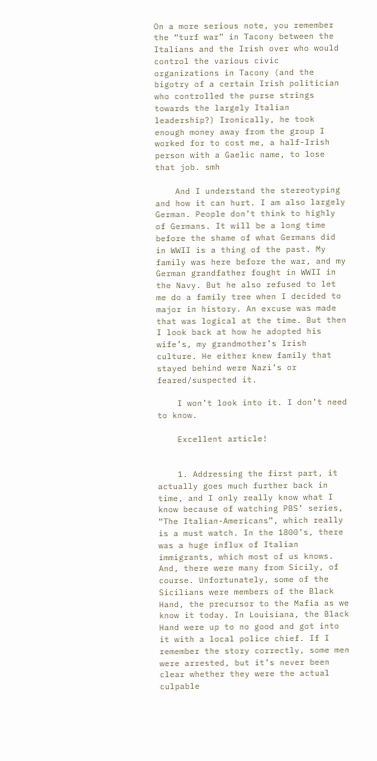On a more serious note, you remember the “turf war” in Tacony between the Italians and the Irish over who would control the various civic organizations in Tacony (and the bigotry of a certain Irish politician who controlled the purse strings towards the largely Italian leadership?) Ironically, he took enough money away from the group I worked for to cost me, a half-Irish person with a Gaelic name, to lose that job. smh

    And I understand the stereotyping and how it can hurt. I am also largely German. People don’t think to highly of Germans. It will be a long time before the shame of what Germans did in WWII is a thing of the past. My family was here before the war, and my German grandfather fought in WWII in the Navy. But he also refused to let me do a family tree when I decided to major in history. An excuse was made that was logical at the time. But then I look back at how he adopted his wife’s, my grandmother’s Irish culture. He either knew family that stayed behind were Nazi’s or feared/suspected it.

    I won’t look into it. I don’t need to know.

    Excellent article!


    1. Addressing the first part, it actually goes much further back in time, and I only really know what I know because of watching PBS’ series, “The Italian-Americans”, which really is a must watch. In the 1800’s, there was a huge influx of Italian immigrants, which most of us knows. And, there were many from Sicily, of course. Unfortunately, some of the Sicilians were members of the Black Hand, the precursor to the Mafia as we know it today. In Louisiana, the Black Hand were up to no good and got into it with a local police chief. If I remember the story correctly, some men were arrested, but it’s never been clear whether they were the actual culpable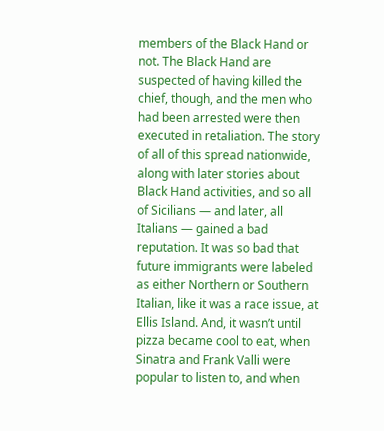members of the Black Hand or not. The Black Hand are suspected of having killed the chief, though, and the men who had been arrested were then executed in retaliation. The story of all of this spread nationwide, along with later stories about Black Hand activities, and so all of Sicilians — and later, all Italians — gained a bad reputation. It was so bad that future immigrants were labeled as either Northern or Southern Italian, like it was a race issue, at Ellis Island. And, it wasn’t until pizza became cool to eat, when Sinatra and Frank Valli were popular to listen to, and when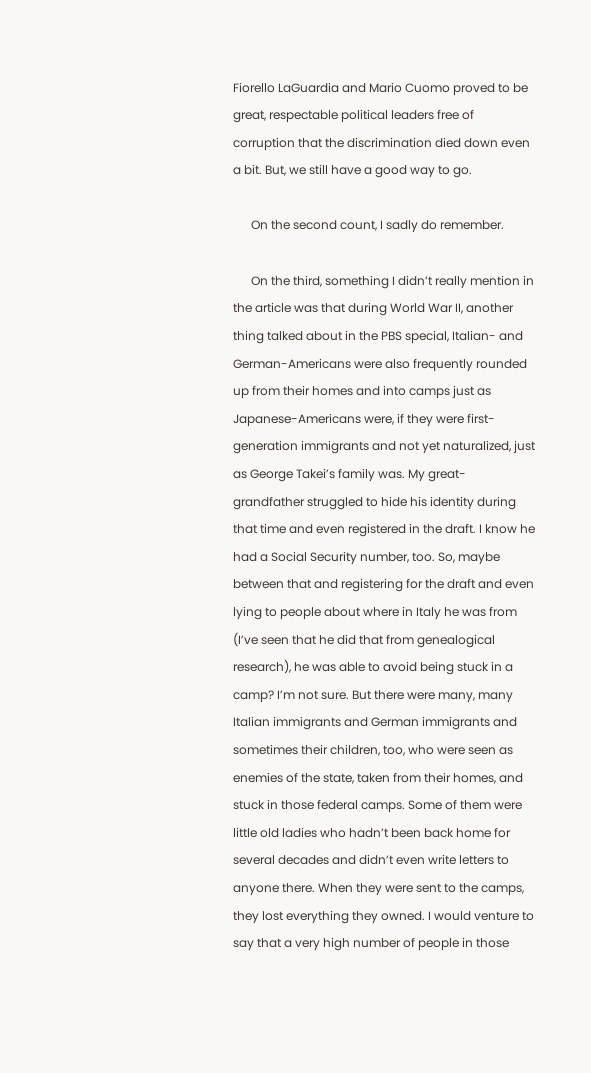Fiorello LaGuardia and Mario Cuomo proved to be great, respectable political leaders free of corruption that the discrimination died down even a bit. But, we still have a good way to go.

      On the second count, I sadly do remember.

      On the third, something I didn’t really mention in the article was that during World War II, another thing talked about in the PBS special, Italian- and German-Americans were also frequently rounded up from their homes and into camps just as Japanese-Americans were, if they were first-generation immigrants and not yet naturalized, just as George Takei’s family was. My great-grandfather struggled to hide his identity during that time and even registered in the draft. I know he had a Social Security number, too. So, maybe between that and registering for the draft and even lying to people about where in Italy he was from (I’ve seen that he did that from genealogical research), he was able to avoid being stuck in a camp? I’m not sure. But there were many, many Italian immigrants and German immigrants and sometimes their children, too, who were seen as enemies of the state, taken from their homes, and stuck in those federal camps. Some of them were little old ladies who hadn’t been back home for several decades and didn’t even write letters to anyone there. When they were sent to the camps, they lost everything they owned. I would venture to say that a very high number of people in those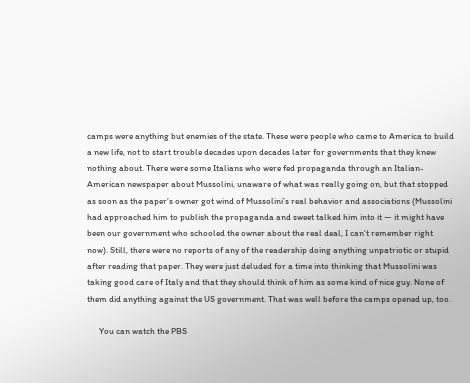camps were anything but enemies of the state. These were people who came to America to build a new life, not to start trouble decades upon decades later for governments that they knew nothing about. There were some Italians who were fed propaganda through an Italian-American newspaper about Mussolini, unaware of what was really going on, but that stopped as soon as the paper’s owner got wind of Mussolini’s real behavior and associations (Mussolini had approached him to publish the propaganda and sweet talked him into it — it might have been our government who schooled the owner about the real deal, I can’t remember right now). Still, there were no reports of any of the readership doing anything unpatriotic or stupid after reading that paper. They were just deluded for a time into thinking that Mussolini was taking good care of Italy and that they should think of him as some kind of nice guy. None of them did anything against the US government. That was well before the camps opened up, too.

      You can watch the PBS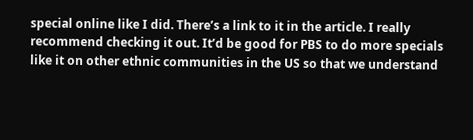special online like I did. There’s a link to it in the article. I really recommend checking it out. It’d be good for PBS to do more specials like it on other ethnic communities in the US so that we understand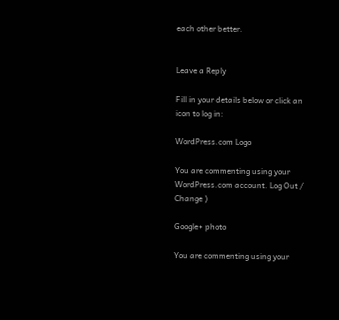each other better.


Leave a Reply

Fill in your details below or click an icon to log in:

WordPress.com Logo

You are commenting using your WordPress.com account. Log Out /  Change )

Google+ photo

You are commenting using your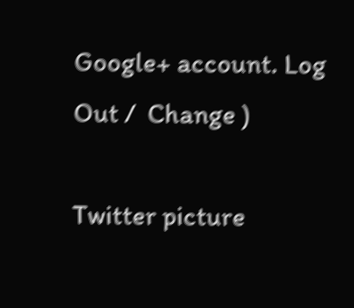Google+ account. Log Out /  Change )

Twitter picture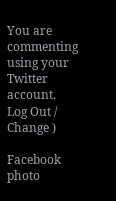You are commenting using your Twitter account. Log Out /  Change )

Facebook photo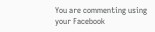You are commenting using your Facebook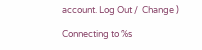account. Log Out /  Change )

Connecting to %s